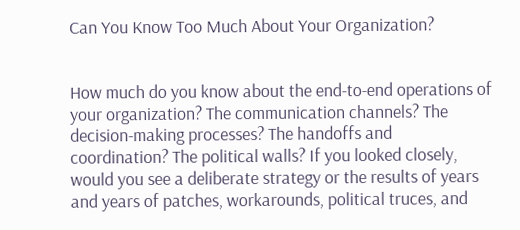Can You Know Too Much About Your Organization?


How much do you know about the end-to-end operations of your organization? The communication channels? The decision-making processes? The handoffs and coordination? The political walls? If you looked closely, would you see a deliberate strategy or the results of years and years of patches, workarounds, political truces, and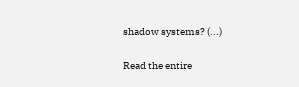shadow systems? (...)

Read the entire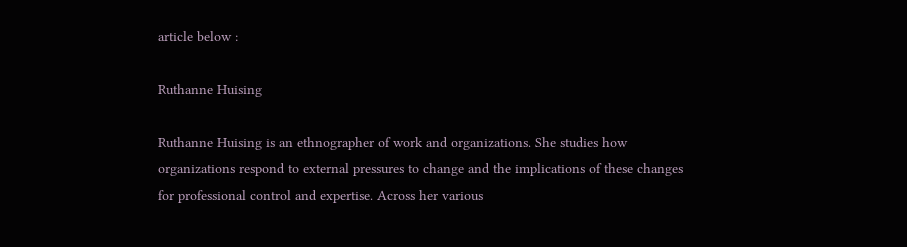article below :

Ruthanne Huising

Ruthanne Huising is an ethnographer of work and organizations. She studies how organizations respond to external pressures to change and the implications of these changes for professional control and expertise. Across her various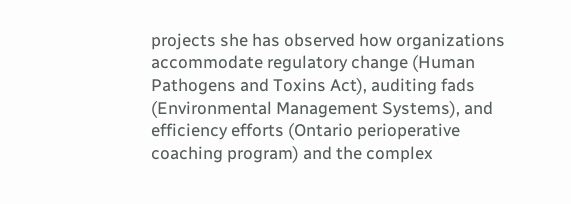projects she has observed how organizations accommodate regulatory change (Human Pathogens and Toxins Act), auditing fads (Environmental Management Systems), and efficiency efforts (Ontario perioperative coaching program) and the complex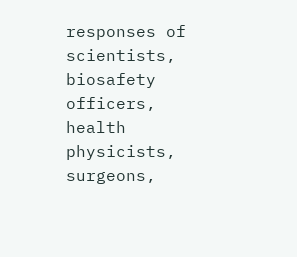responses of scientists, biosafety officers, health physicists, surgeons,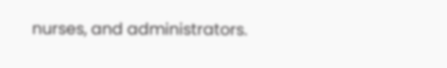nurses, and administrators.